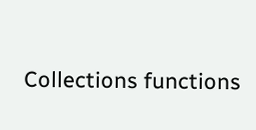Collections functions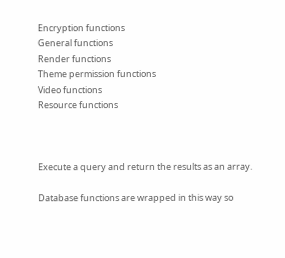Encryption functions
General functions
Render functions
Theme permission functions
Video functions
Resource functions



Execute a query and return the results as an array.

Database functions are wrapped in this way so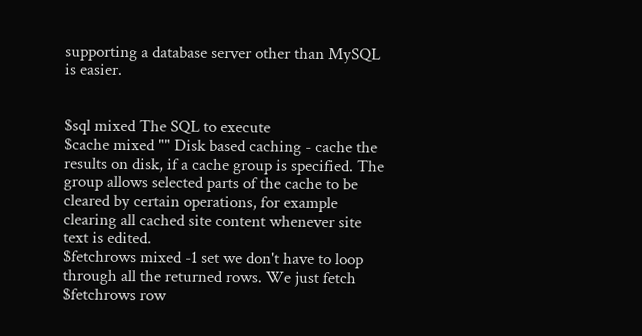supporting a database server other than MySQL is easier.


$sql mixed The SQL to execute
$cache mixed "" Disk based caching - cache the results on disk, if a cache group is specified. The group allows selected parts of the cache to be cleared by certain operations, for example clearing all cached site content whenever site text is edited.
$fetchrows mixed -1 set we don't have to loop through all the returned rows. We just fetch $fetchrows row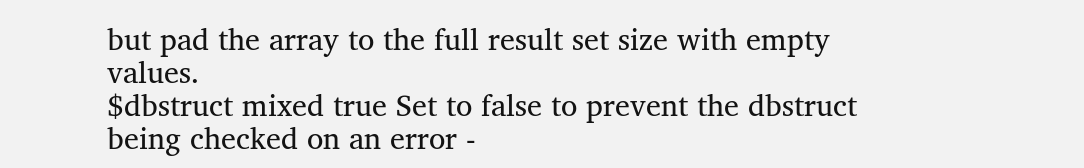but pad the array to the full result set size with empty values.
$dbstruct mixed true Set to false to prevent the dbstruct being checked on an error -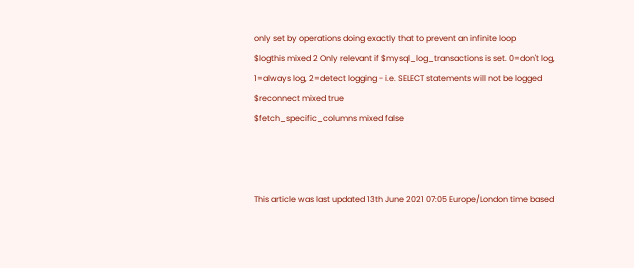only set by operations doing exactly that to prevent an infinite loop
$logthis mixed 2 Only relevant if $mysql_log_transactions is set. 0=don't log, 1=always log, 2=detect logging - i.e. SELECT statements will not be logged
$reconnect mixed true
$fetch_specific_columns mixed false



This article was last updated 13th June 2021 07:05 Europe/London time based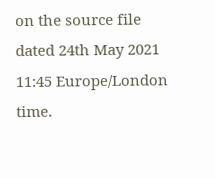on the source file dated 24th May 2021 11:45 Europe/London time.